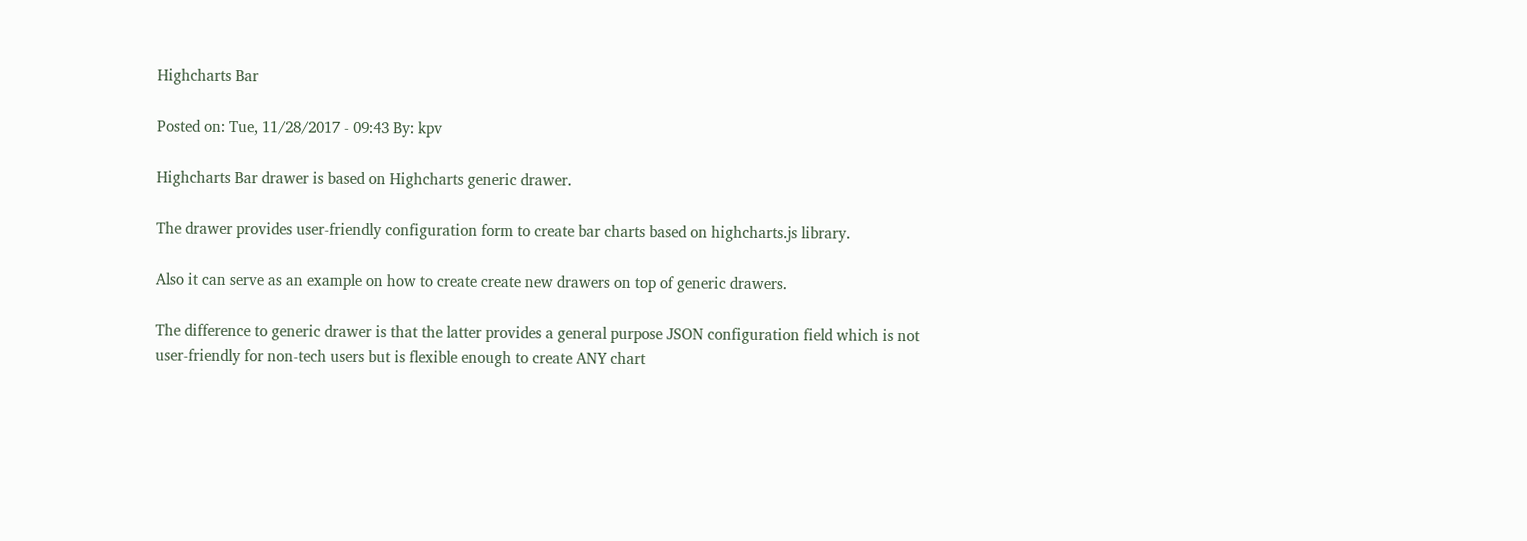Highcharts Bar

Posted on: Tue, 11/28/2017 - 09:43 By: kpv

Highcharts Bar drawer is based on Highcharts generic drawer.

The drawer provides user-friendly configuration form to create bar charts based on highcharts.js library.

Also it can serve as an example on how to create create new drawers on top of generic drawers.

The difference to generic drawer is that the latter provides a general purpose JSON configuration field which is not user-friendly for non-tech users but is flexible enough to create ANY chart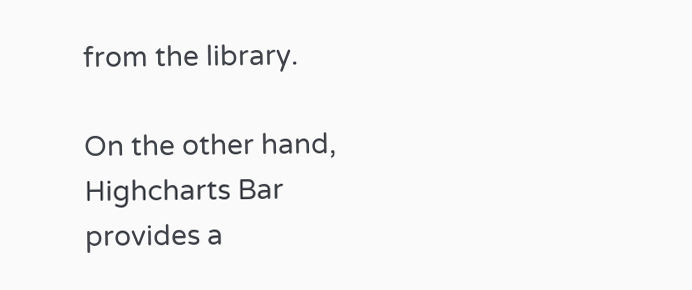from the library.

On the other hand, Highcharts Bar provides a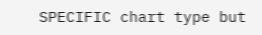SPECIFIC chart type but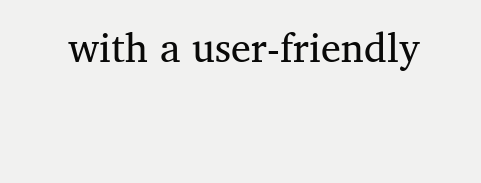with a user-friendly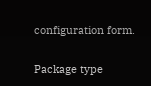configuration form.

Package type